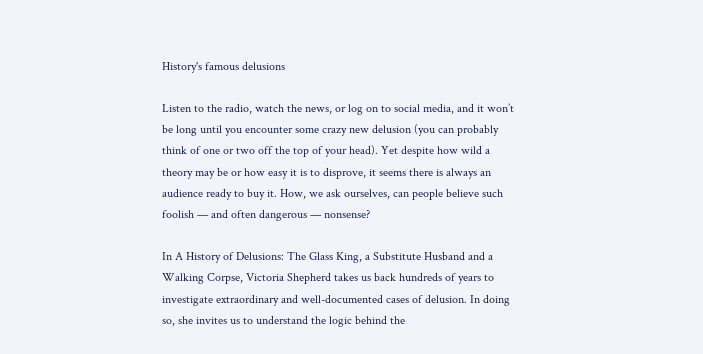History's famous delusions

Listen to the radio, watch the news, or log on to social media, and it won’t be long until you encounter some crazy new delusion (you can probably think of one or two off the top of your head). Yet despite how wild a theory may be or how easy it is to disprove, it seems there is always an audience ready to buy it. How, we ask ourselves, can people believe such foolish — and often dangerous — nonsense?

In A History of Delusions: The Glass King, a Substitute Husband and a Walking Corpse, Victoria Shepherd takes us back hundreds of years to investigate extraordinary and well-documented cases of delusion. In doing so, she invites us to understand the logic behind the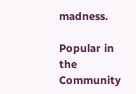madness.

Popular in the Community